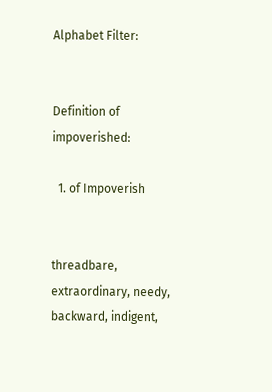Alphabet Filter:


Definition of impoverished:

  1. of Impoverish


threadbare, extraordinary, needy, backward, indigent,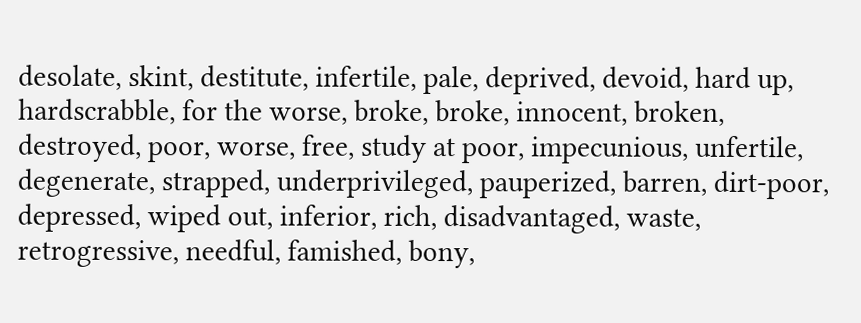desolate, skint, destitute, infertile, pale, deprived, devoid, hard up, hardscrabble, for the worse, broke, broke, innocent, broken, destroyed, poor, worse, free, study at poor, impecunious, unfertile, degenerate, strapped, underprivileged, pauperized, barren, dirt-poor, depressed, wiped out, inferior, rich, disadvantaged, waste, retrogressive, needful, famished, bony,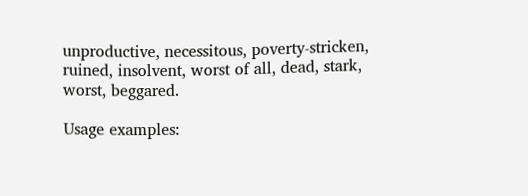unproductive, necessitous, poverty-stricken, ruined, insolvent, worst of all, dead, stark, worst, beggared.

Usage examples: